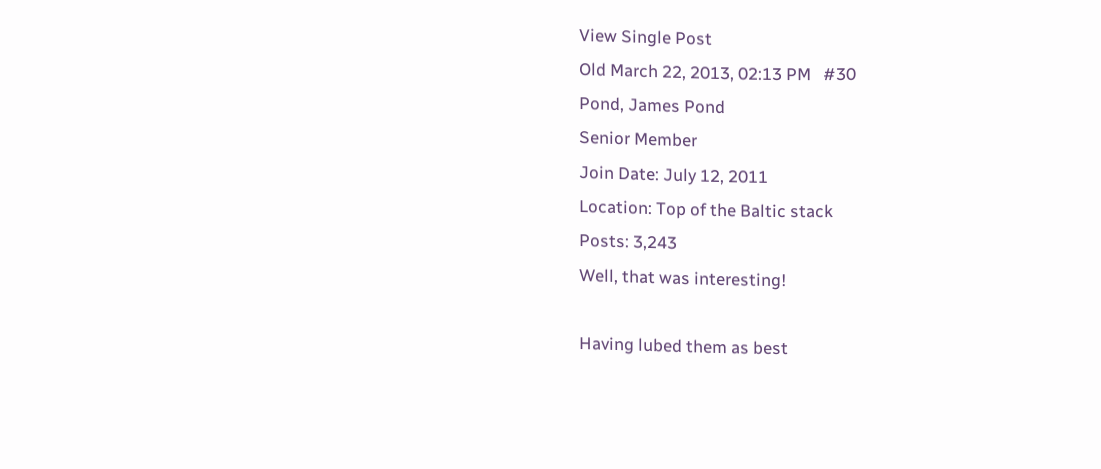View Single Post
Old March 22, 2013, 02:13 PM   #30
Pond, James Pond
Senior Member
Join Date: July 12, 2011
Location: Top of the Baltic stack
Posts: 3,243
Well, that was interesting!

Having lubed them as best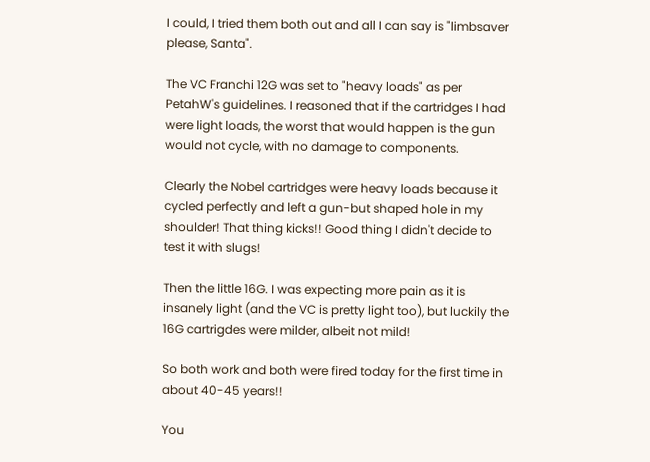I could, I tried them both out and all I can say is "limbsaver please, Santa".

The VC Franchi 12G was set to "heavy loads" as per PetahW's guidelines. I reasoned that if the cartridges I had were light loads, the worst that would happen is the gun would not cycle, with no damage to components.

Clearly the Nobel cartridges were heavy loads because it cycled perfectly and left a gun-but shaped hole in my shoulder! That thing kicks!! Good thing I didn't decide to test it with slugs!

Then the little 16G. I was expecting more pain as it is insanely light (and the VC is pretty light too), but luckily the 16G cartrigdes were milder, albeit not mild!

So both work and both were fired today for the first time in about 40-45 years!!

You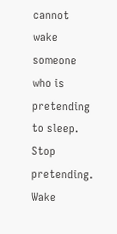cannot wake someone who is pretending to sleep. Stop pretending. Wake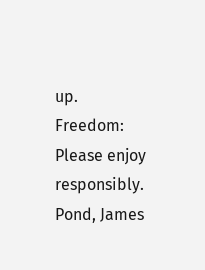up.
Freedom: Please enjoy responsibly.
Pond, James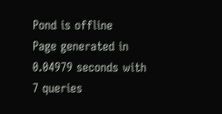Pond is offline
Page generated in 0.04979 seconds with 7 queries